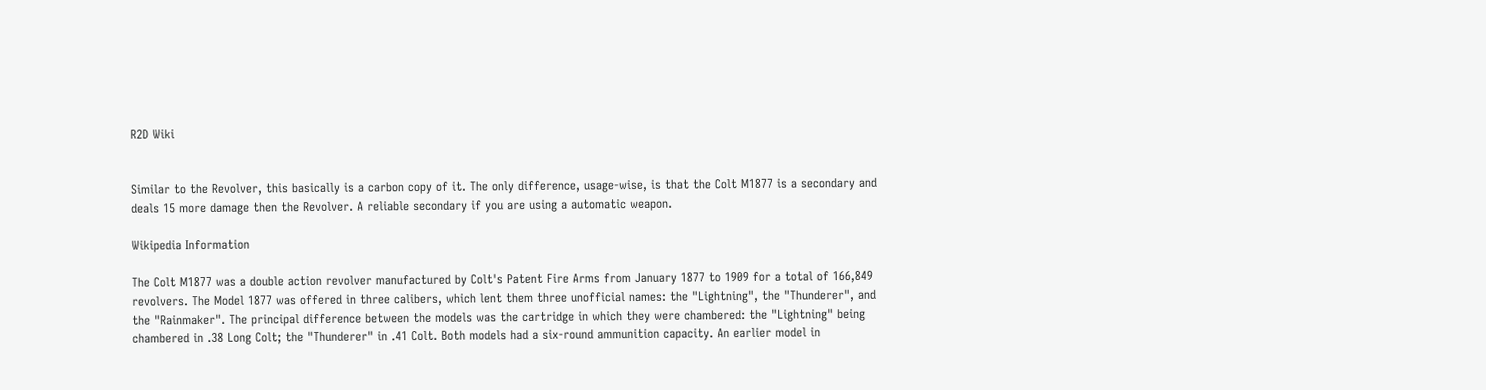R2D Wiki


Similar to the Revolver, this basically is a carbon copy of it. The only difference, usage-wise, is that the Colt M1877 is a secondary and deals 15 more damage then the Revolver. A reliable secondary if you are using a automatic weapon.

Wikipedia Information

The Colt M1877 was a double action revolver manufactured by Colt's Patent Fire Arms from January 1877 to 1909 for a total of 166,849 revolvers. The Model 1877 was offered in three calibers, which lent them three unofficial names: the "Lightning", the "Thunderer", and the "Rainmaker". The principal difference between the models was the cartridge in which they were chambered: the "Lightning" being chambered in .38 Long Colt; the "Thunderer" in .41 Colt. Both models had a six-round ammunition capacity. An earlier model in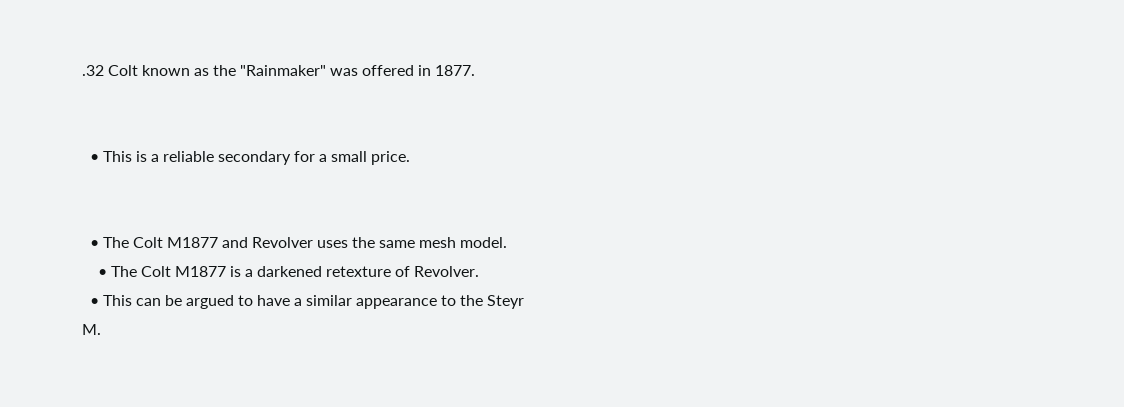.32 Colt known as the "Rainmaker" was offered in 1877.


  • This is a reliable secondary for a small price.


  • The Colt M1877 and Revolver uses the same mesh model.
    • The Colt M1877 is a darkened retexture of Revolver.
  • This can be argued to have a similar appearance to the Steyr M.